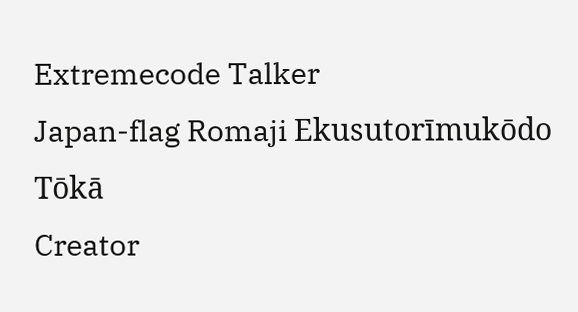Extremecode Talker
Japan-flag Romaji Ekusutorīmukōdo Tōkā
Creator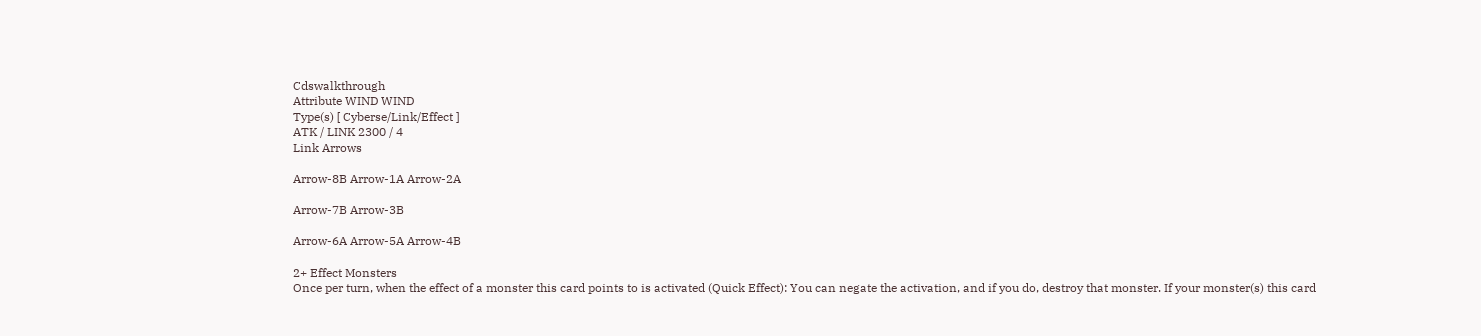Cdswalkthrough
Attribute WIND WIND
Type(s) [ Cyberse/Link/Effect ]
ATK / LINK 2300 / 4
Link Arrows

Arrow-8B Arrow-1A Arrow-2A

Arrow-7B Arrow-3B

Arrow-6A Arrow-5A Arrow-4B

2+ Effect Monsters
Once per turn, when the effect of a monster this card points to is activated (Quick Effect): You can negate the activation, and if you do, destroy that monster. If your monster(s) this card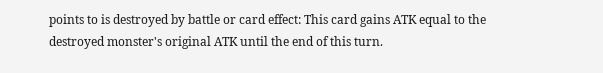points to is destroyed by battle or card effect: This card gains ATK equal to the destroyed monster's original ATK until the end of this turn.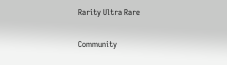Rarity Ultra Rare

Community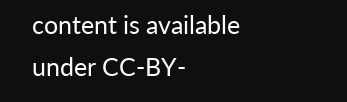content is available under CC-BY-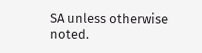SA unless otherwise noted.